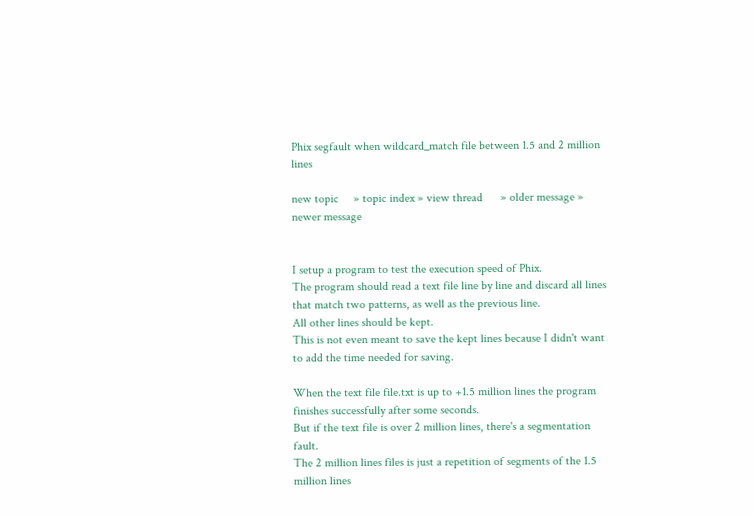Phix segfault when wildcard_match file between 1.5 and 2 million lines

new topic     » topic index » view thread      » older message » newer message


I setup a program to test the execution speed of Phix.
The program should read a text file line by line and discard all lines that match two patterns, as well as the previous line.
All other lines should be kept.
This is not even meant to save the kept lines because I didn't want to add the time needed for saving.

When the text file file.txt is up to +1.5 million lines the program finishes successfully after some seconds.
But if the text file is over 2 million lines, there's a segmentation fault.
The 2 million lines files is just a repetition of segments of the 1.5 million lines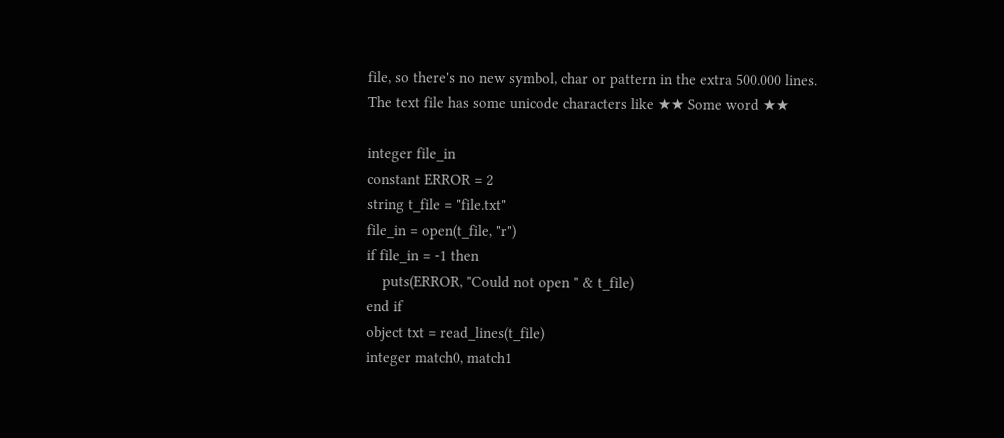file, so there's no new symbol, char or pattern in the extra 500.000 lines.
The text file has some unicode characters like ★★ Some word ★★

integer file_in
constant ERROR = 2
string t_file = "file.txt"
file_in = open(t_file, "r")
if file_in = -1 then
    puts(ERROR, "Could not open " & t_file)
end if
object txt = read_lines(t_file)
integer match0, match1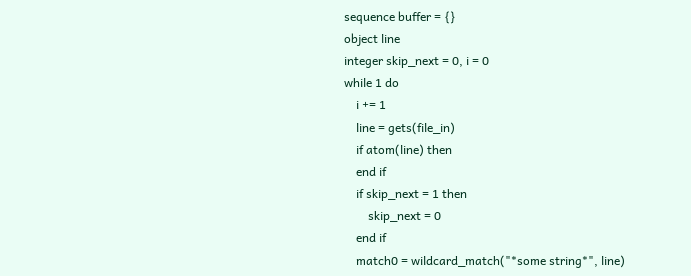sequence buffer = {}
object line
integer skip_next = 0, i = 0
while 1 do
    i += 1
    line = gets(file_in)
    if atom(line) then
    end if
    if skip_next = 1 then
        skip_next = 0
    end if
    match0 = wildcard_match("*some string*", line)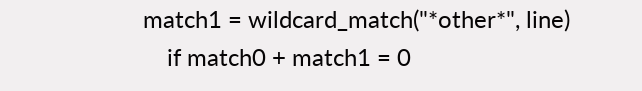match1 = wildcard_match("*other*", line)
    if match0 + match1 = 0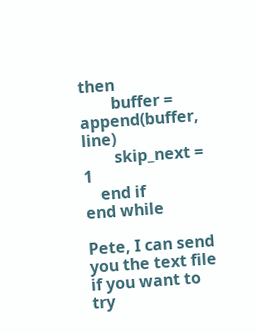then
        buffer = append(buffer, line)
        skip_next = 1
    end if
end while

Pete, I can send you the text file if you want to try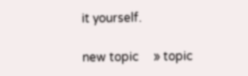it yourself.

new topic     » topic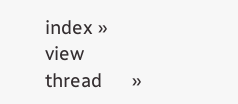index » view thread      »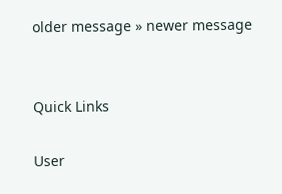older message » newer message


Quick Links

User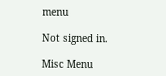menu

Not signed in.

Misc Menu